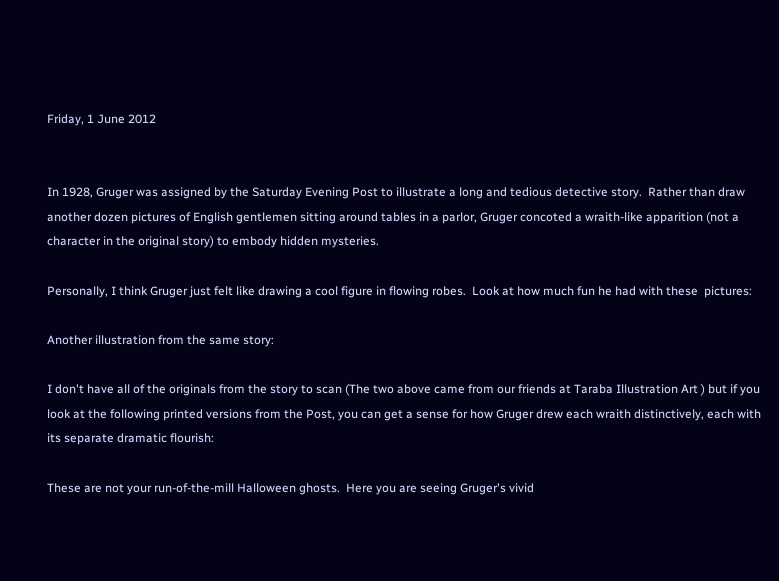Friday, 1 June 2012


In 1928, Gruger was assigned by the Saturday Evening Post to illustrate a long and tedious detective story.  Rather than draw another dozen pictures of English gentlemen sitting around tables in a parlor, Gruger concoted a wraith-like apparition (not a character in the original story) to embody hidden mysteries.

Personally, I think Gruger just felt like drawing a cool figure in flowing robes.  Look at how much fun he had with these  pictures:

Another illustration from the same story:

I don't have all of the originals from the story to scan (The two above came from our friends at Taraba Illustration Art ) but if you look at the following printed versions from the Post, you can get a sense for how Gruger drew each wraith distinctively, each with its separate dramatic flourish:

These are not your run-of-the-mill Halloween ghosts.  Here you are seeing Gruger's vivid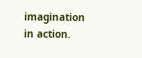imagination in action.